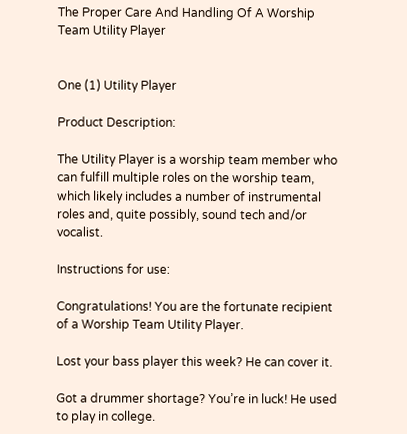The Proper Care And Handling Of A Worship Team Utility Player


One (1) Utility Player

Product Description:

The Utility Player is a worship team member who can fulfill multiple roles on the worship team, which likely includes a number of instrumental roles and, quite possibly, sound tech and/or vocalist.

Instructions for use:

Congratulations! You are the fortunate recipient of a Worship Team Utility Player.

Lost your bass player this week? He can cover it.

Got a drummer shortage? You’re in luck! He used to play in college.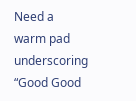Need a warm pad underscoring “Good Good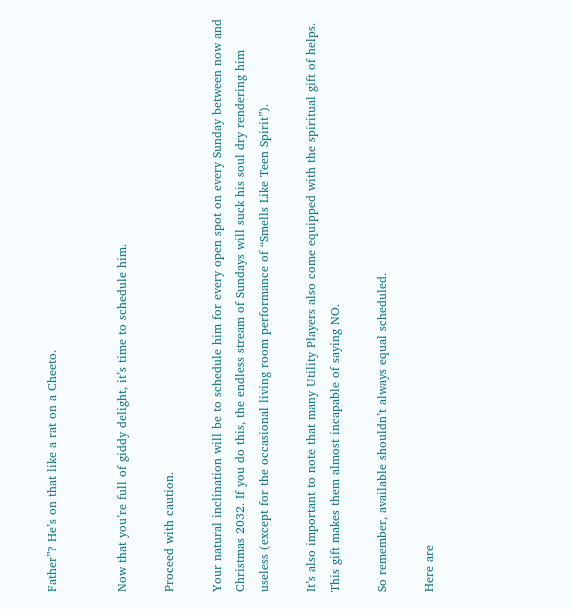Father”? He’s on that like a rat on a Cheeto.


Now that you’re full of giddy delight, it’s time to schedule him.

Proceed with caution.

Your natural inclination will be to schedule him for every open spot on every Sunday between now and Christmas 2032. If you do this, the endless stream of Sundays will suck his soul dry rendering him useless (except for the occasional living room performance of “Smells Like Teen Spirit”).

It’s also important to note that many Utility Players also come equipped with the spiritual gift of helps. This gift makes them almost incapable of saying NO.

So remember, available shouldn’t always equal scheduled.

Here are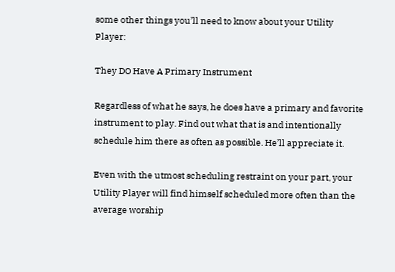some other things you’ll need to know about your Utility Player:

They DO Have A Primary Instrument

Regardless of what he says, he does have a primary and favorite instrument to play. Find out what that is and intentionally schedule him there as often as possible. He’ll appreciate it.

Even with the utmost scheduling restraint on your part, your Utility Player will find himself scheduled more often than the average worship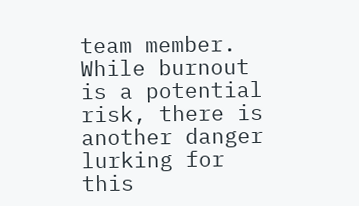team member. While burnout is a potential risk, there is another danger lurking for this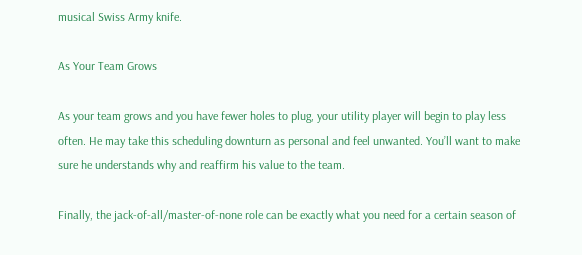musical Swiss Army knife.

As Your Team Grows

As your team grows and you have fewer holes to plug, your utility player will begin to play less often. He may take this scheduling downturn as personal and feel unwanted. You’ll want to make sure he understands why and reaffirm his value to the team.

Finally, the jack-of-all/master-of-none role can be exactly what you need for a certain season of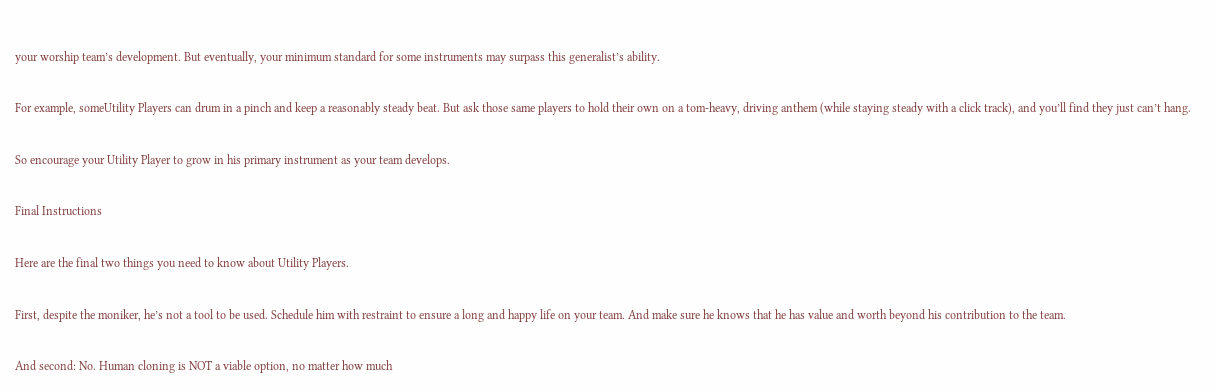your worship team’s development. But eventually, your minimum standard for some instruments may surpass this generalist’s ability.

For example, someUtility Players can drum in a pinch and keep a reasonably steady beat. But ask those same players to hold their own on a tom-heavy, driving anthem (while staying steady with a click track), and you’ll find they just can’t hang.

So encourage your Utility Player to grow in his primary instrument as your team develops.

Final Instructions

Here are the final two things you need to know about Utility Players.

First, despite the moniker, he’s not a tool to be used. Schedule him with restraint to ensure a long and happy life on your team. And make sure he knows that he has value and worth beyond his contribution to the team.

And second: No. Human cloning is NOT a viable option, no matter how much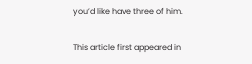you’d like have three of him.

This article first appeared in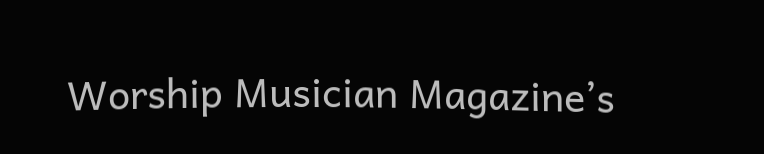Worship Musician Magazine’s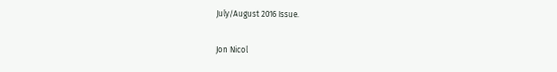July/August 2016 Issue.

Jon Nicol